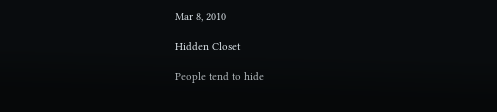Mar 8, 2010

Hidden Closet

People tend to hide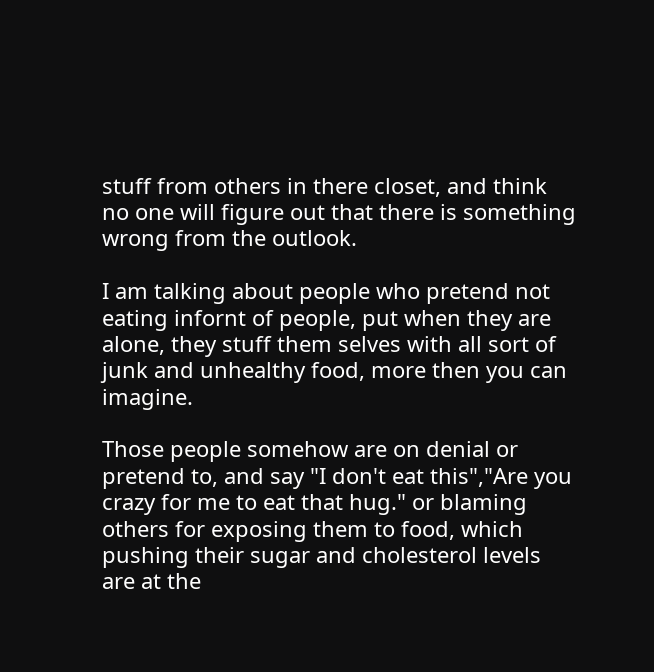stuff from others in there closet, and think no one will figure out that there is something wrong from the outlook.

I am talking about people who pretend not eating infornt of people, put when they are alone, they stuff them selves with all sort of junk and unhealthy food, more then you can imagine.

Those people somehow are on denial or pretend to, and say "I don't eat this","Are you crazy for me to eat that hug." or blaming others for exposing them to food, which pushing their sugar and cholesterol levels are at the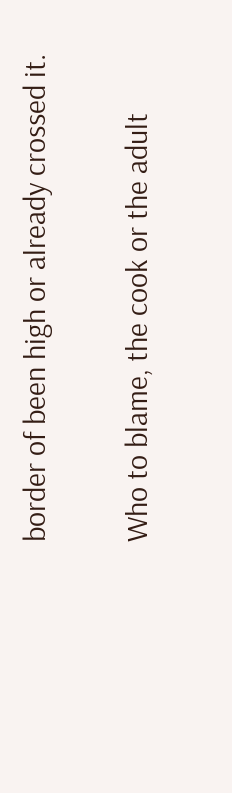border of been high or already crossed it.

Who to blame, the cook or the adult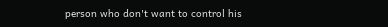person who don't want to control his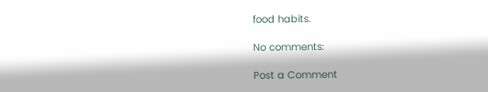food habits.

No comments:

Post a Comment